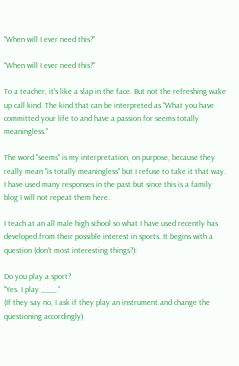"When will I ever need this?"

"When will I ever need this?"

To a teacher, it's like a slap in the face. But not the refreshing wake up call kind. The kind that can be interpreted as "What you have committed your life to and have a passion for seems totally meaningless."

The word "seems" is my interpretation, on purpose, because they really mean "is totally meaningless" but I refuse to take it that way. I have used many responses in the past but since this is a family blog I will not repeat them here.

I teach at an all male high school so what I have used recently has developed from their possible interest in sports. It begins with a question (don't most interesting things?):

Do you play a sport?
"Yes. I play ___."
(If they say no, I ask if they play an instrument and change the questioning accordingly)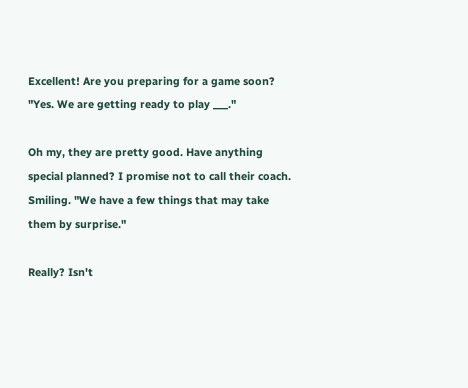Excellent! Are you preparing for a game soon?
"Yes. We are getting ready to play ___."

Oh my, they are pretty good. Have anything special planned? I promise not to call their coach.
Smiling. "We have a few things that may take them by surprise."

Really? Isn't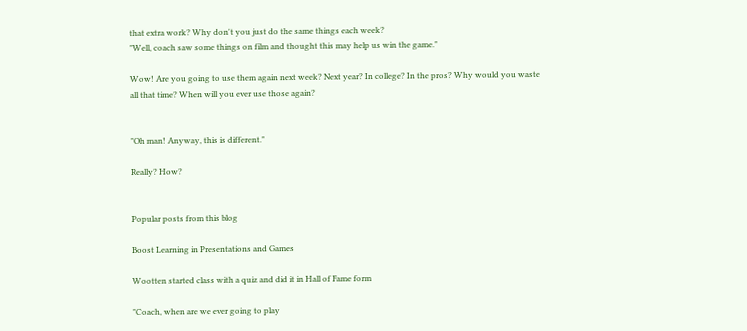that extra work? Why don't you just do the same things each week?
"Well, coach saw some things on film and thought this may help us win the game."

Wow! Are you going to use them again next week? Next year? In college? In the pros? Why would you waste all that time? When will you ever use those again?


"Oh man! Anyway, this is different."

Really? How?


Popular posts from this blog

Boost Learning in Presentations and Games

Wootten started class with a quiz and did it in Hall of Fame form

"Coach, when are we ever going to play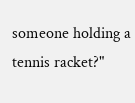someone holding a tennis racket?"